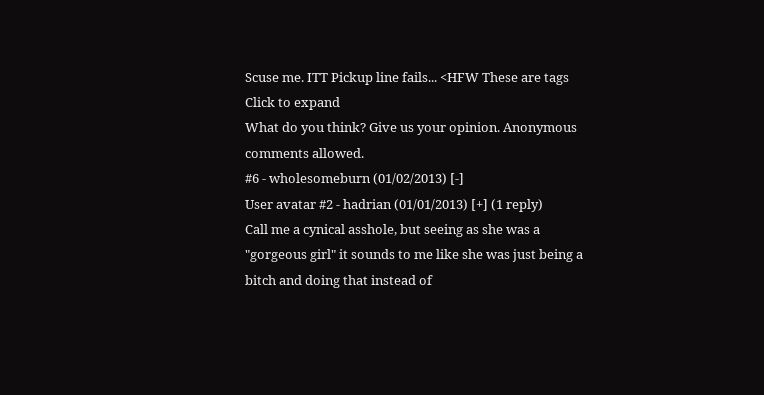Scuse me. ITT Pickup line fails... <HFW These are tags
Click to expand
What do you think? Give us your opinion. Anonymous comments allowed.
#6 - wholesomeburn (01/02/2013) [-]
User avatar #2 - hadrian (01/01/2013) [+] (1 reply)
Call me a cynical asshole, but seeing as she was a "gorgeous girl" it sounds to me like she was just being a bitch and doing that instead of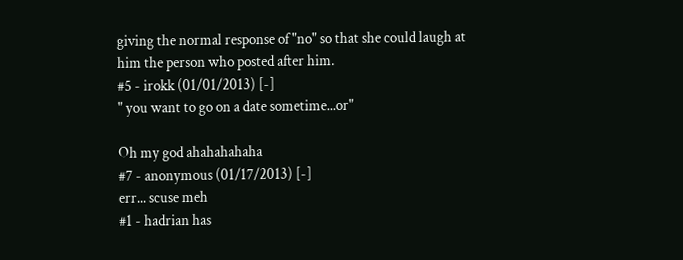giving the normal response of "no" so that she could laugh at him the person who posted after him.
#5 - irokk (01/01/2013) [-]
" you want to go on a date sometime...or"

Oh my god ahahahahaha
#7 - anonymous (01/17/2013) [-]
err... scuse meh
#1 - hadrian has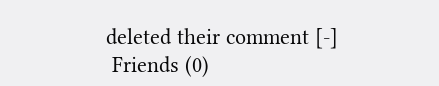deleted their comment [-]
 Friends (0)